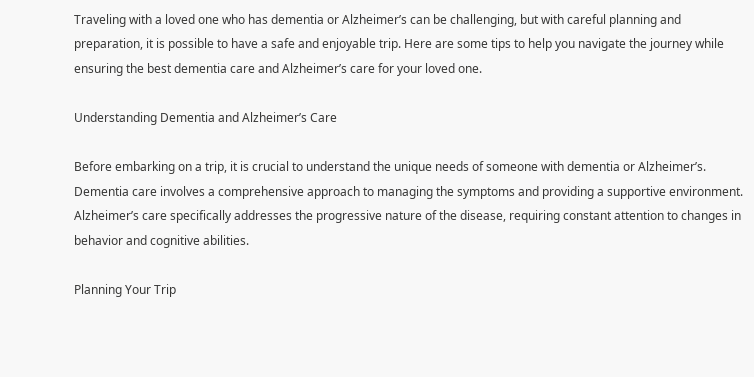Traveling with a loved one who has dementia or Alzheimer’s can be challenging, but with careful planning and preparation, it is possible to have a safe and enjoyable trip. Here are some tips to help you navigate the journey while ensuring the best dementia care and Alzheimer’s care for your loved one.

Understanding Dementia and Alzheimer’s Care

Before embarking on a trip, it is crucial to understand the unique needs of someone with dementia or Alzheimer’s. Dementia care involves a comprehensive approach to managing the symptoms and providing a supportive environment. Alzheimer’s care specifically addresses the progressive nature of the disease, requiring constant attention to changes in behavior and cognitive abilities.

Planning Your Trip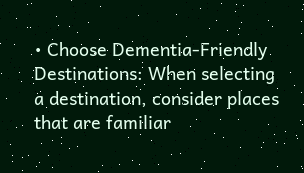• Choose Dementia-Friendly Destinations: When selecting a destination, consider places that are familiar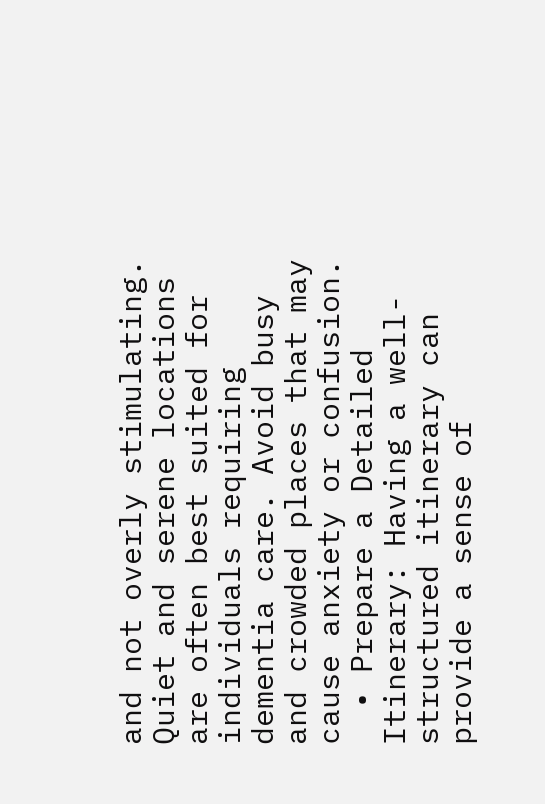and not overly stimulating. Quiet and serene locations are often best suited for individuals requiring dementia care. Avoid busy and crowded places that may cause anxiety or confusion.
  • Prepare a Detailed Itinerary: Having a well-structured itinerary can provide a sense of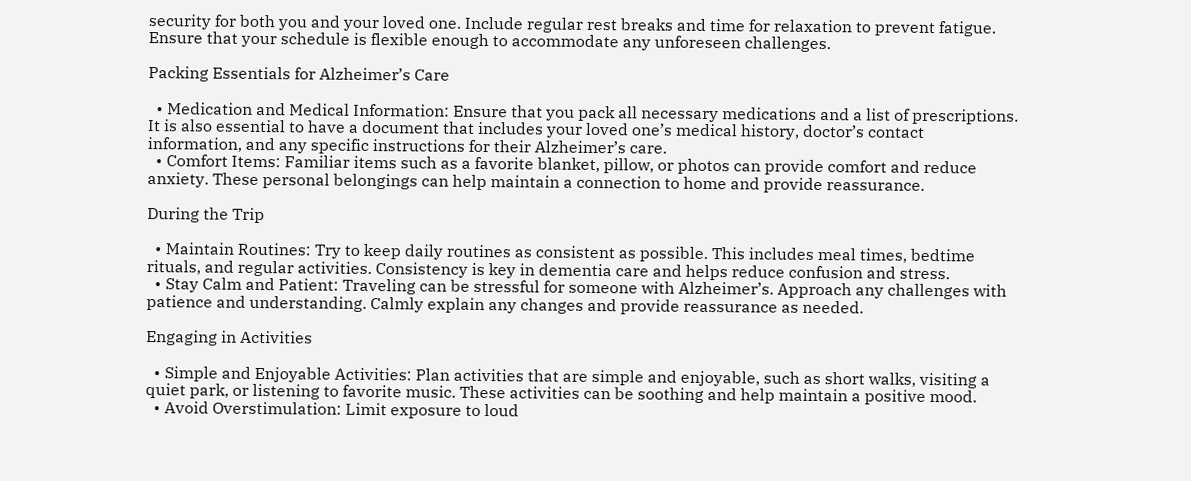security for both you and your loved one. Include regular rest breaks and time for relaxation to prevent fatigue. Ensure that your schedule is flexible enough to accommodate any unforeseen challenges.

Packing Essentials for Alzheimer’s Care

  • Medication and Medical Information: Ensure that you pack all necessary medications and a list of prescriptions. It is also essential to have a document that includes your loved one’s medical history, doctor’s contact information, and any specific instructions for their Alzheimer’s care.
  • Comfort Items: Familiar items such as a favorite blanket, pillow, or photos can provide comfort and reduce anxiety. These personal belongings can help maintain a connection to home and provide reassurance.

During the Trip

  • Maintain Routines: Try to keep daily routines as consistent as possible. This includes meal times, bedtime rituals, and regular activities. Consistency is key in dementia care and helps reduce confusion and stress.
  • Stay Calm and Patient: Traveling can be stressful for someone with Alzheimer’s. Approach any challenges with patience and understanding. Calmly explain any changes and provide reassurance as needed.

Engaging in Activities

  • Simple and Enjoyable Activities: Plan activities that are simple and enjoyable, such as short walks, visiting a quiet park, or listening to favorite music. These activities can be soothing and help maintain a positive mood.
  • Avoid Overstimulation: Limit exposure to loud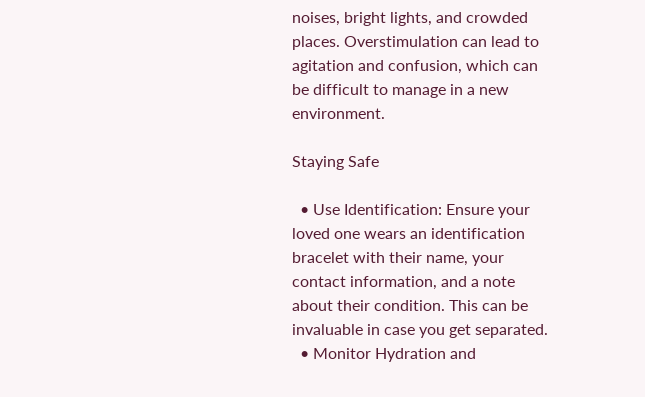noises, bright lights, and crowded places. Overstimulation can lead to agitation and confusion, which can be difficult to manage in a new environment.

Staying Safe

  • Use Identification: Ensure your loved one wears an identification bracelet with their name, your contact information, and a note about their condition. This can be invaluable in case you get separated.
  • Monitor Hydration and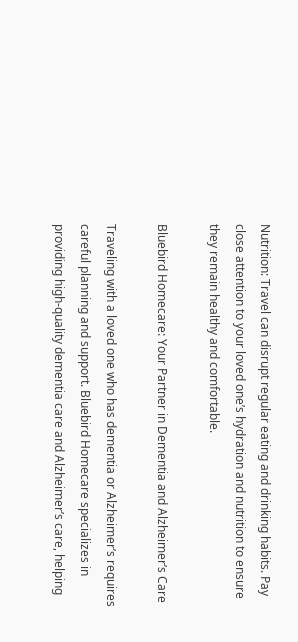Nutrition: Travel can disrupt regular eating and drinking habits. Pay close attention to your loved one’s hydration and nutrition to ensure they remain healthy and comfortable.

Bluebird Homecare: Your Partner in Dementia and Alzheimer’s Care

Traveling with a loved one who has dementia or Alzheimer’s requires careful planning and support. Bluebird Homecare specializes in providing high-quality dementia care and Alzheimer’s care, helping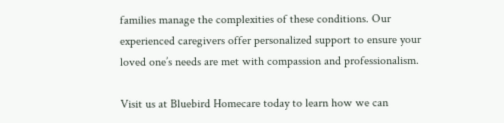families manage the complexities of these conditions. Our experienced caregivers offer personalized support to ensure your loved one’s needs are met with compassion and professionalism.

Visit us at Bluebird Homecare today to learn how we can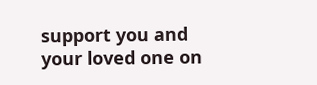support you and your loved one on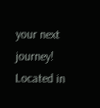your next journey! Located in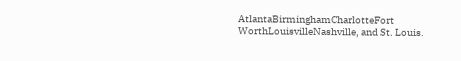AtlantaBirminghamCharlotteFort WorthLouisvilleNashville, and St. Louis.